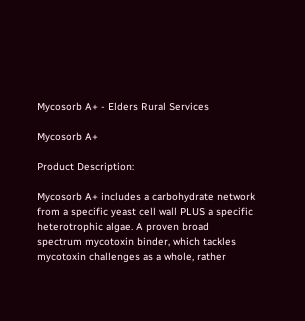Mycosorb A+ - Elders Rural Services

Mycosorb A+

Product Description:

Mycosorb A+ includes a carbohydrate network from a specific yeast cell wall PLUS a specific heterotrophic algae. A proven broad spectrum mycotoxin binder, which tackles mycotoxin challenges as a whole, rather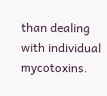than dealing with individual mycotoxins.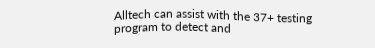Alltech can assist with the 37+ testing program to detect and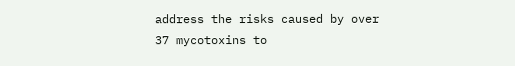address the risks caused by over 37 mycotoxins to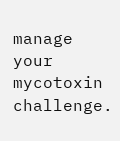manage your mycotoxin challenge.